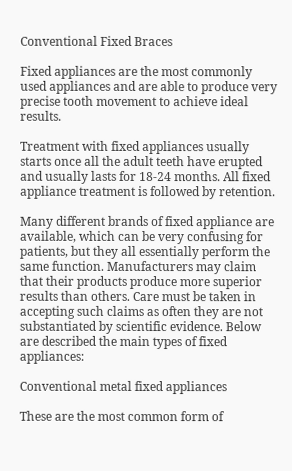Conventional Fixed Braces

Fixed appliances are the most commonly used appliances and are able to produce very precise tooth movement to achieve ideal results.

Treatment with fixed appliances usually starts once all the adult teeth have erupted and usually lasts for 18-24 months. All fixed appliance treatment is followed by retention.

Many different brands of fixed appliance are available, which can be very confusing for patients, but they all essentially perform the same function. Manufacturers may claim that their products produce more superior results than others. Care must be taken in accepting such claims as often they are not substantiated by scientific evidence. Below are described the main types of fixed appliances:

Conventional metal fixed appliances

These are the most common form of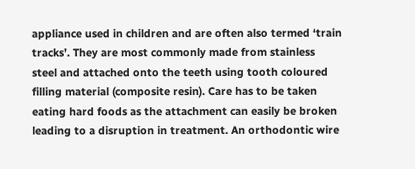appliance used in children and are often also termed ‘train tracks’. They are most commonly made from stainless steel and attached onto the teeth using tooth coloured filling material (composite resin). Care has to be taken eating hard foods as the attachment can easily be broken leading to a disruption in treatment. An orthodontic wire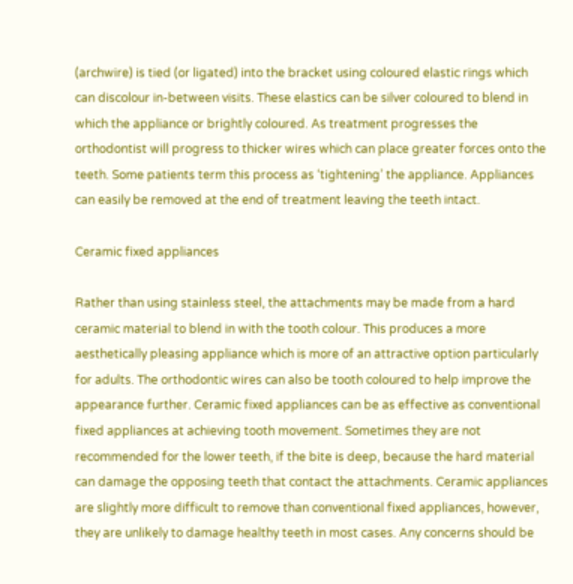(archwire) is tied (or ligated) into the bracket using coloured elastic rings which can discolour in-between visits. These elastics can be silver coloured to blend in which the appliance or brightly coloured. As treatment progresses the orthodontist will progress to thicker wires which can place greater forces onto the teeth. Some patients term this process as ‘tightening’ the appliance. Appliances can easily be removed at the end of treatment leaving the teeth intact.

Ceramic fixed appliances

Rather than using stainless steel, the attachments may be made from a hard ceramic material to blend in with the tooth colour. This produces a more aesthetically pleasing appliance which is more of an attractive option particularly for adults. The orthodontic wires can also be tooth coloured to help improve the appearance further. Ceramic fixed appliances can be as effective as conventional fixed appliances at achieving tooth movement. Sometimes they are not recommended for the lower teeth, if the bite is deep, because the hard material can damage the opposing teeth that contact the attachments. Ceramic appliances are slightly more difficult to remove than conventional fixed appliances, however, they are unlikely to damage healthy teeth in most cases. Any concerns should be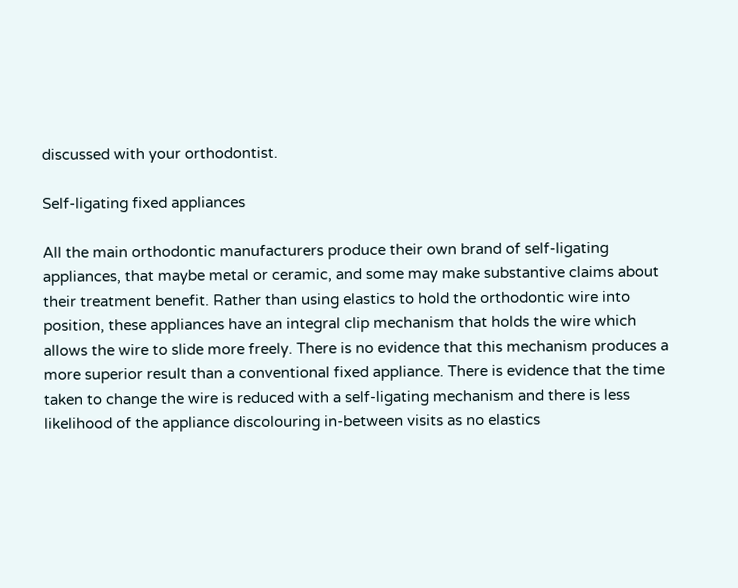discussed with your orthodontist.

Self-ligating fixed appliances

All the main orthodontic manufacturers produce their own brand of self-ligating appliances, that maybe metal or ceramic, and some may make substantive claims about their treatment benefit. Rather than using elastics to hold the orthodontic wire into position, these appliances have an integral clip mechanism that holds the wire which allows the wire to slide more freely. There is no evidence that this mechanism produces a more superior result than a conventional fixed appliance. There is evidence that the time taken to change the wire is reduced with a self-ligating mechanism and there is less likelihood of the appliance discolouring in-between visits as no elastics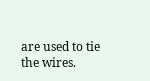are used to tie the wires.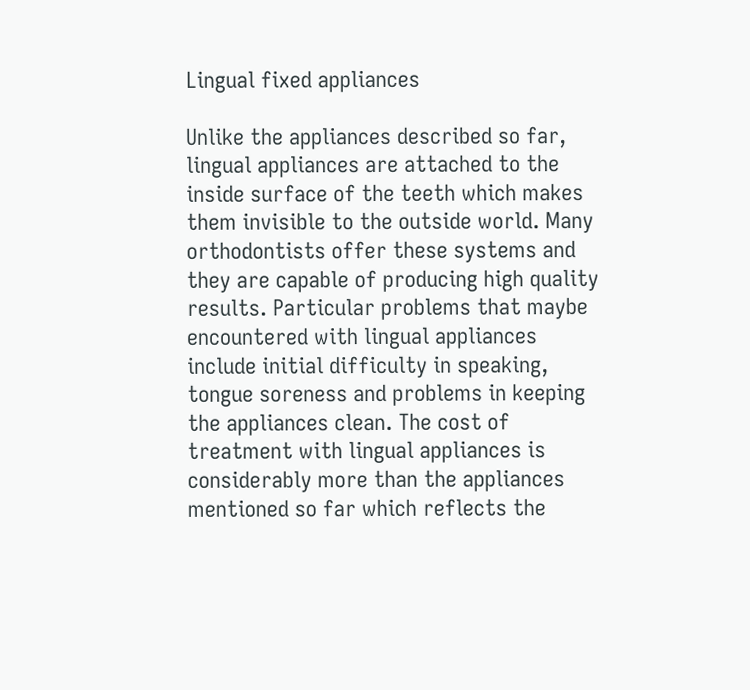Lingual fixed appliances

Unlike the appliances described so far, lingual appliances are attached to the inside surface of the teeth which makes them invisible to the outside world. Many orthodontists offer these systems and they are capable of producing high quality results. Particular problems that maybe encountered with lingual appliances include initial difficulty in speaking, tongue soreness and problems in keeping the appliances clean. The cost of treatment with lingual appliances is considerably more than the appliances mentioned so far which reflects the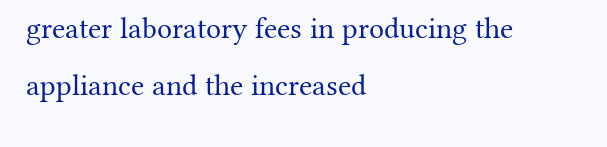greater laboratory fees in producing the appliance and the increased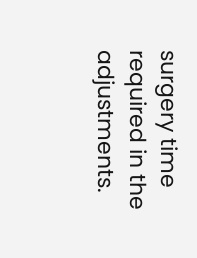surgery time required in the adjustments.